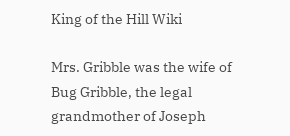King of the Hill Wiki

Mrs. Gribble was the wife of Bug Gribble, the legal grandmother of Joseph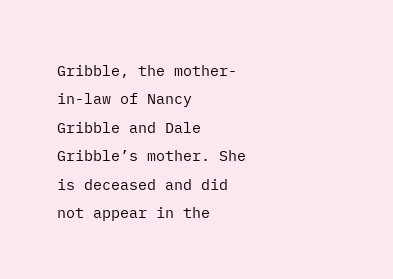Gribble, the mother-in-law of Nancy Gribble and Dale Gribble’s mother. She is deceased and did not appear in the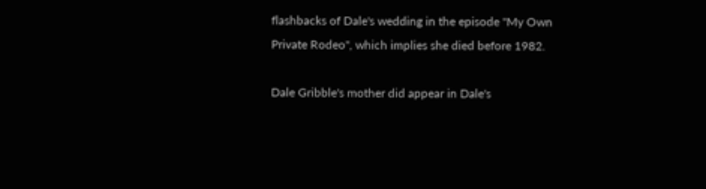flashbacks of Dale's wedding in the episode "My Own Private Rodeo", which implies she died before 1982.

Dale Gribble's mother did appear in Dale's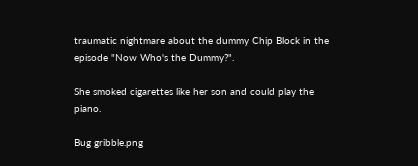traumatic nightmare about the dummy Chip Block in the episode "Now Who's the Dummy?".

She smoked cigarettes like her son and could play the piano.

Bug gribble.png